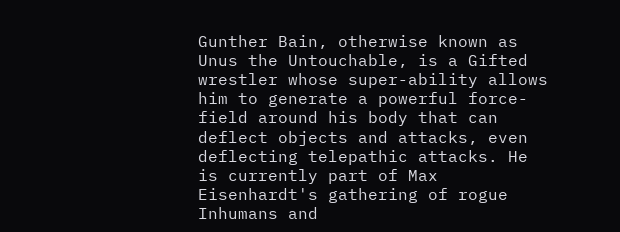Gunther Bain, otherwise known as Unus the Untouchable, is a Gifted wrestler whose super-ability allows him to generate a powerful force-field around his body that can deflect objects and attacks, even deflecting telepathic attacks. He is currently part of Max Eisenhardt's gathering of rogue Inhumans and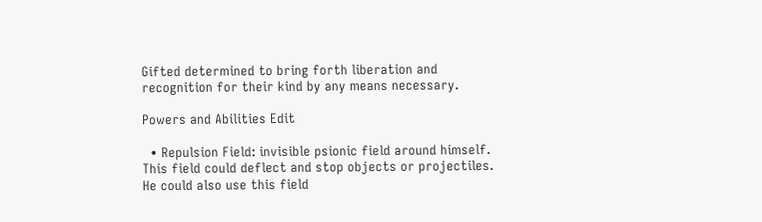Gifted determined to bring forth liberation and recognition for their kind by any means necessary.

Powers and Abilities Edit

  • Repulsion Field: invisible psionic field around himself. This field could deflect and stop objects or projectiles. He could also use this field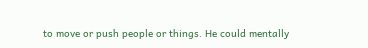to move or push people or things. He could mentally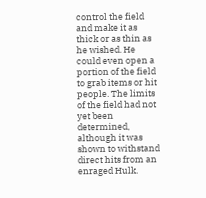control the field and make it as thick or as thin as he wished. He could even open a portion of the field to grab items or hit people. The limits of the field had not yet been determined, although it was shown to withstand direct hits from an enraged Hulk.